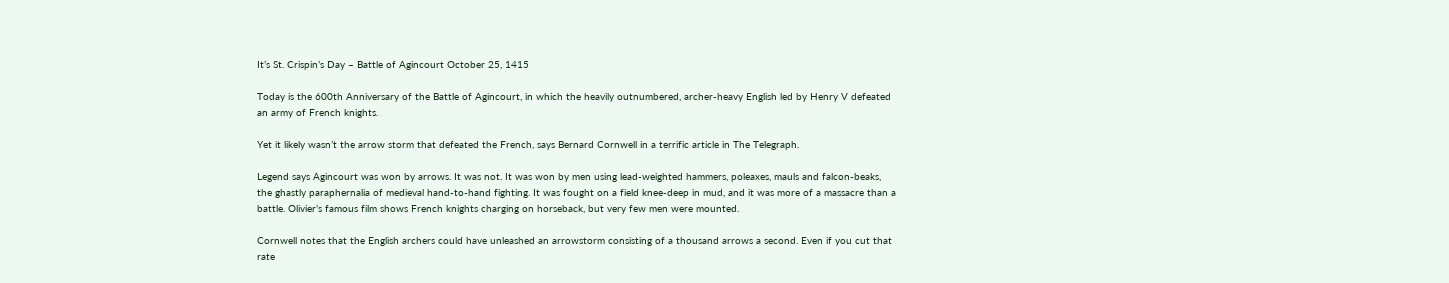It’s St. Crispin’s Day – Battle of Agincourt October 25, 1415

Today is the 600th Anniversary of the Battle of Agincourt, in which the heavily outnumbered, archer-heavy English led by Henry V defeated an army of French knights.

Yet it likely wasn’t the arrow storm that defeated the French, says Bernard Cornwell in a terrific article in The Telegraph.

Legend says Agincourt was won by arrows. It was not. It was won by men using lead-weighted hammers, poleaxes, mauls and falcon-beaks, the ghastly paraphernalia of medieval hand-to-hand fighting. It was fought on a field knee-deep in mud, and it was more of a massacre than a battle. Olivier’s famous film shows French knights charging on horseback, but very few men were mounted.

Cornwell notes that the English archers could have unleashed an arrowstorm consisting of a thousand arrows a second. Even if you cut that rate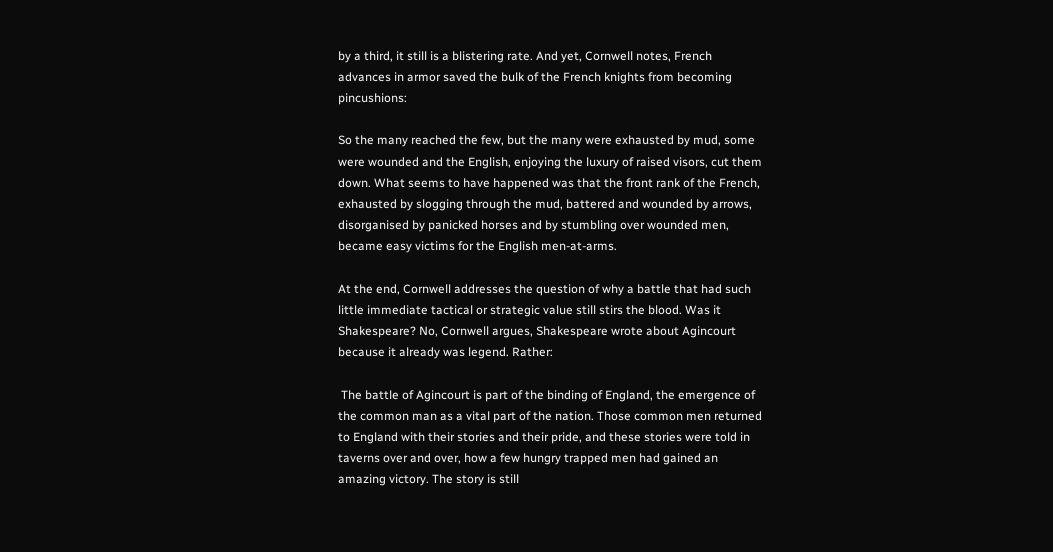by a third, it still is a blistering rate. And yet, Cornwell notes, French advances in armor saved the bulk of the French knights from becoming pincushions:

So the many reached the few, but the many were exhausted by mud, some were wounded and the English, enjoying the luxury of raised visors, cut them down. What seems to have happened was that the front rank of the French, exhausted by slogging through the mud, battered and wounded by arrows, disorganised by panicked horses and by stumbling over wounded men, became easy victims for the English men-at-arms.

At the end, Cornwell addresses the question of why a battle that had such little immediate tactical or strategic value still stirs the blood. Was it Shakespeare? No, Cornwell argues, Shakespeare wrote about Agincourt because it already was legend. Rather:

 The battle of Agincourt is part of the binding of England, the emergence of the common man as a vital part of the nation. Those common men returned to England with their stories and their pride, and these stories were told in taverns over and over, how a few hungry trapped men had gained an amazing victory. The story is still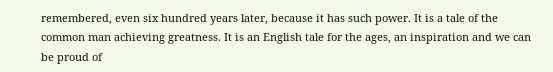remembered, even six hundred years later, because it has such power. It is a tale of the common man achieving greatness. It is an English tale for the ages, an inspiration and we can be proud of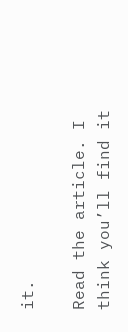it.

Read the article. I think you’ll find it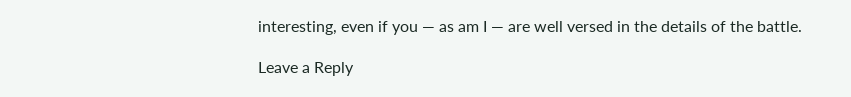interesting, even if you — as am I — are well versed in the details of the battle.

Leave a Reply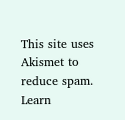This site uses Akismet to reduce spam. Learn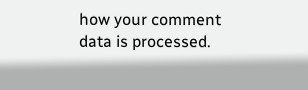how your comment data is processed.